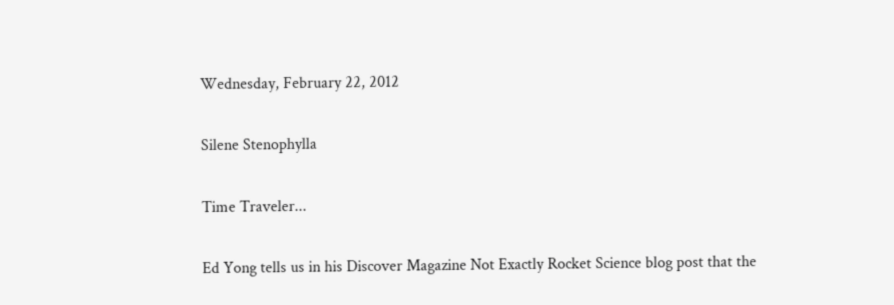Wednesday, February 22, 2012

Silene Stenophylla

Time Traveler...

Ed Yong tells us in his Discover Magazine Not Exactly Rocket Science blog post that the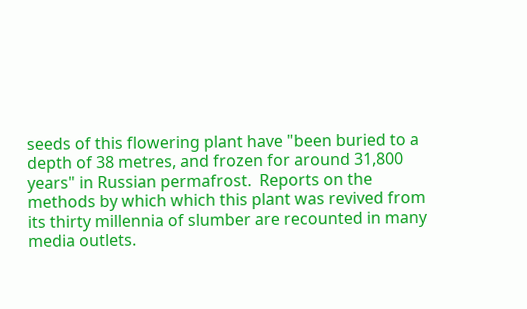seeds of this flowering plant have "been buried to a depth of 38 metres, and frozen for around 31,800 years" in Russian permafrost.  Reports on the methods by which which this plant was revived from its thirty millennia of slumber are recounted in many media outlets.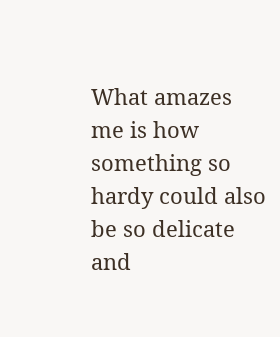What amazes me is how something so hardy could also be so delicate and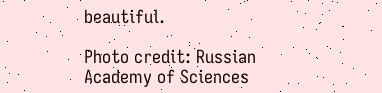beautiful.

Photo credit: Russian Academy of Sciences